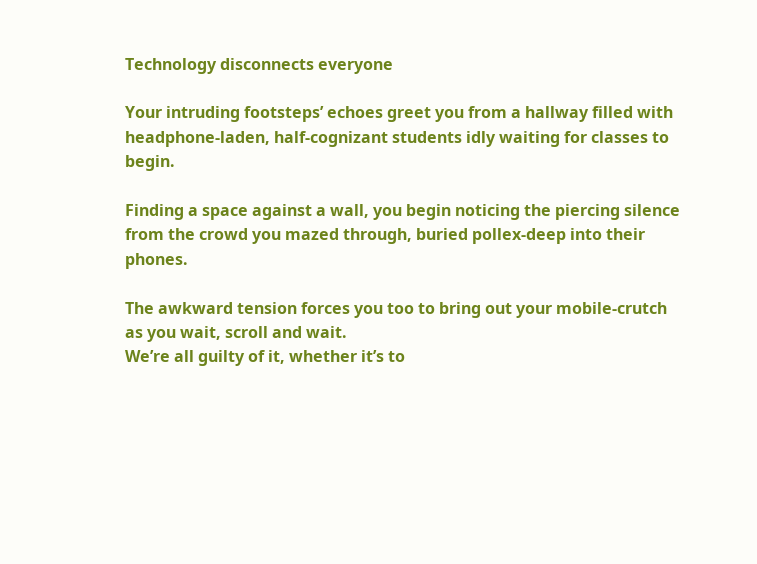Technology disconnects everyone

Your intruding footsteps’ echoes greet you from a hallway filled with headphone-laden, half-cognizant students idly waiting for classes to begin.

Finding a space against a wall, you begin noticing the piercing silence from the crowd you mazed through, buried pollex-deep into their phones.

The awkward tension forces you too to bring out your mobile-crutch as you wait, scroll and wait.
We’re all guilty of it, whether it’s to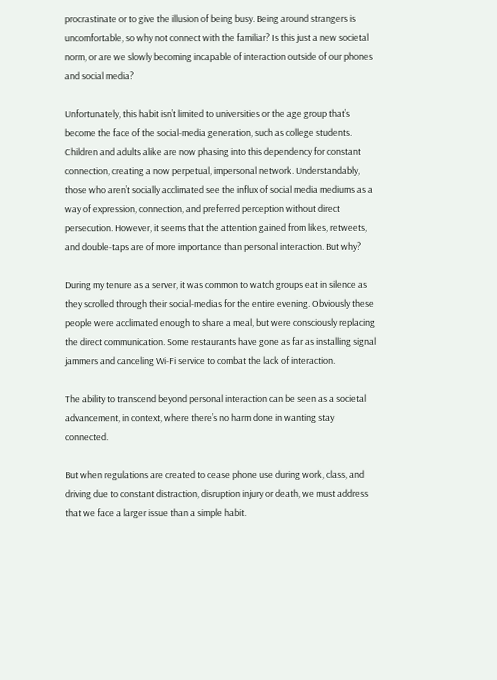procrastinate or to give the illusion of being busy. Being around strangers is uncomfortable, so why not connect with the familiar? Is this just a new societal norm, or are we slowly becoming incapable of interaction outside of our phones and social media?

Unfortunately, this habit isn’t limited to universities or the age group that’s become the face of the social-media generation, such as college students. Children and adults alike are now phasing into this dependency for constant connection, creating a now perpetual, impersonal network. Understandably, those who aren’t socially acclimated see the influx of social media mediums as a way of expression, connection, and preferred perception without direct persecution. However, it seems that the attention gained from likes, retweets, and double-taps are of more importance than personal interaction. But why?

During my tenure as a server, it was common to watch groups eat in silence as they scrolled through their social-medias for the entire evening. Obviously these people were acclimated enough to share a meal, but were consciously replacing the direct communication. Some restaurants have gone as far as installing signal jammers and canceling Wi-Fi service to combat the lack of interaction.

The ability to transcend beyond personal interaction can be seen as a societal advancement, in context, where there’s no harm done in wanting stay connected.

But when regulations are created to cease phone use during work, class, and driving due to constant distraction, disruption injury or death, we must address that we face a larger issue than a simple habit.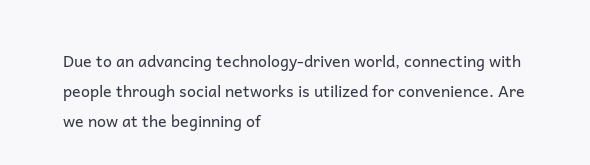Due to an advancing technology-driven world, connecting with people through social networks is utilized for convenience. Are we now at the beginning of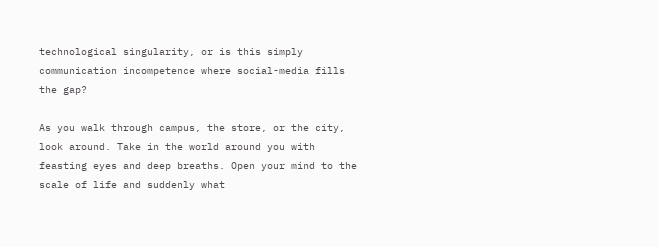technological singularity, or is this simply communication incompetence where social-media fills the gap?

As you walk through campus, the store, or the city, look around. Take in the world around you with feasting eyes and deep breaths. Open your mind to the scale of life and suddenly what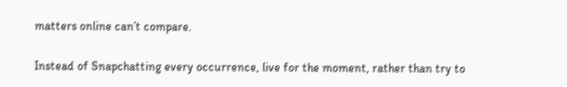matters online can’t compare.

Instead of Snapchatting every occurrence, live for the moment, rather than try to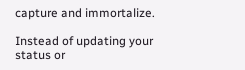capture and immortalize.

Instead of updating your status or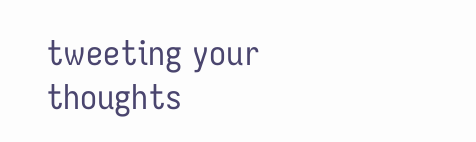tweeting your thoughts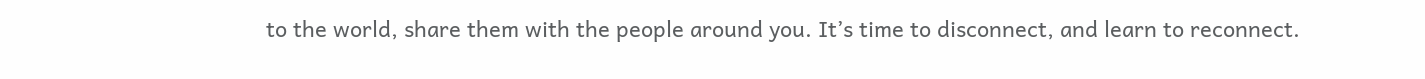to the world, share them with the people around you. It’s time to disconnect, and learn to reconnect.